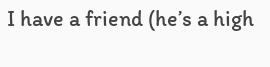I have a friend (he’s a high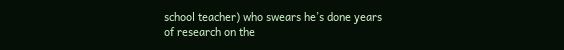school teacher) who swears he’s done years of research on the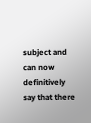subject and can now definitively say that there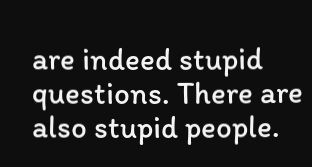are indeed stupid questions. There are also stupid people.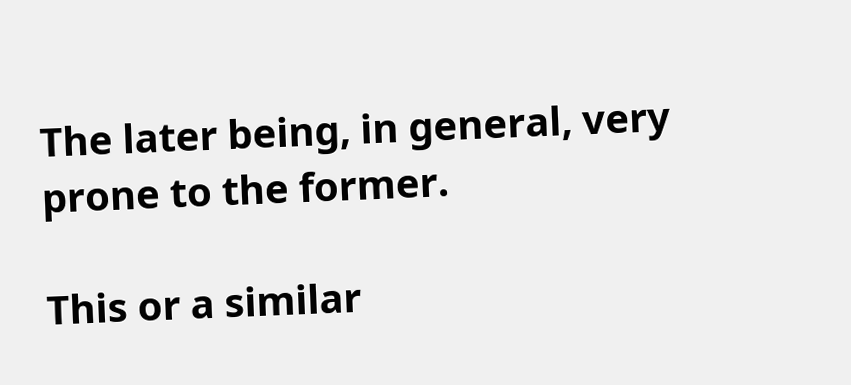The later being, in general, very prone to the former.

This or a similar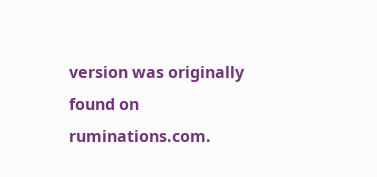version was originally found on ruminations.com.